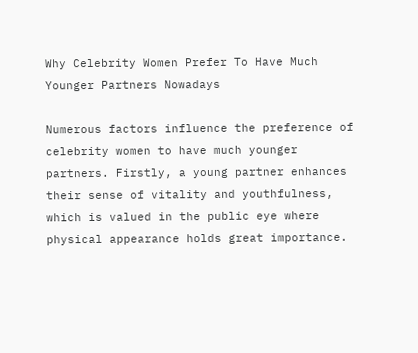Why Celebrity Women Prefer To Have Much Younger Partners Nowadays

Numerous factors influence the preference of celebrity women to have much younger partners. Firstly, a young partner enhances their sense of vitality and youthfulness, which is valued in the public eye where physical appearance holds great importance.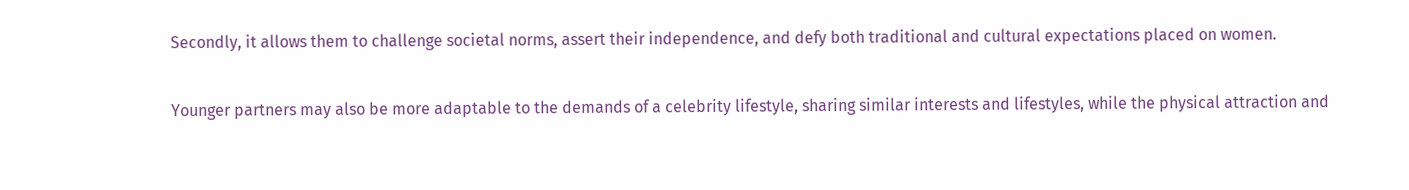Secondly, it allows them to challenge societal norms, assert their independence, and defy both traditional and cultural expectations placed on women.

Younger partners may also be more adaptable to the demands of a celebrity lifestyle, sharing similar interests and lifestyles, while the physical attraction and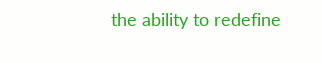the ability to redefine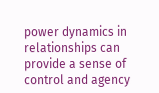power dynamics in relationships can provide a sense of control and agency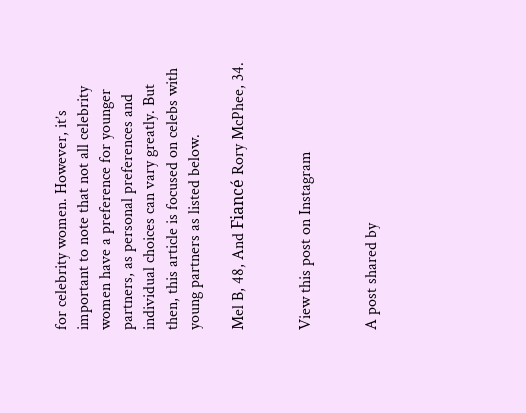for celebrity women. However, it’s important to note that not all celebrity women have a preference for younger partners, as personal preferences and individual choices can vary greatly. But then, this article is focused on celebs with young partners as listed below.

Mel B, 48, And Fiancé Rory McPhee, 34.


View this post on Instagram


A post shared by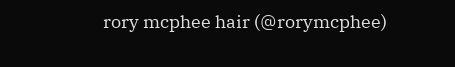rory mcphee hair (@rorymcphee)